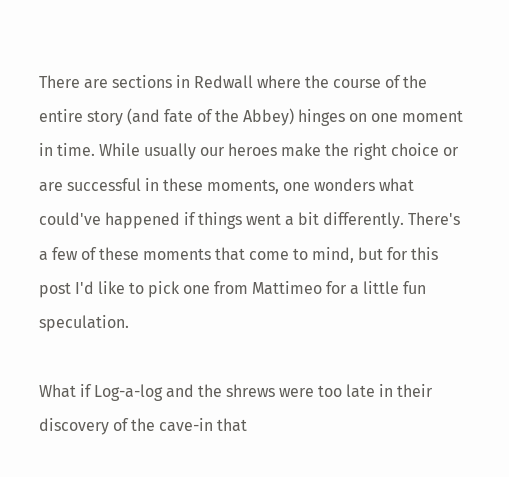There are sections in Redwall where the course of the entire story (and fate of the Abbey) hinges on one moment in time. While usually our heroes make the right choice or are successful in these moments, one wonders what could've happened if things went a bit differently. There's a few of these moments that come to mind, but for this post I'd like to pick one from Mattimeo for a little fun speculation.

What if Log-a-log and the shrews were too late in their discovery of the cave-in that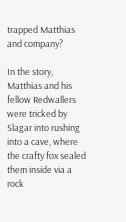trapped Matthias and company?

In the story, Matthias and his fellow Redwallers were tricked by Slagar into rushing into a cave, where the crafty fox sealed them inside via a rock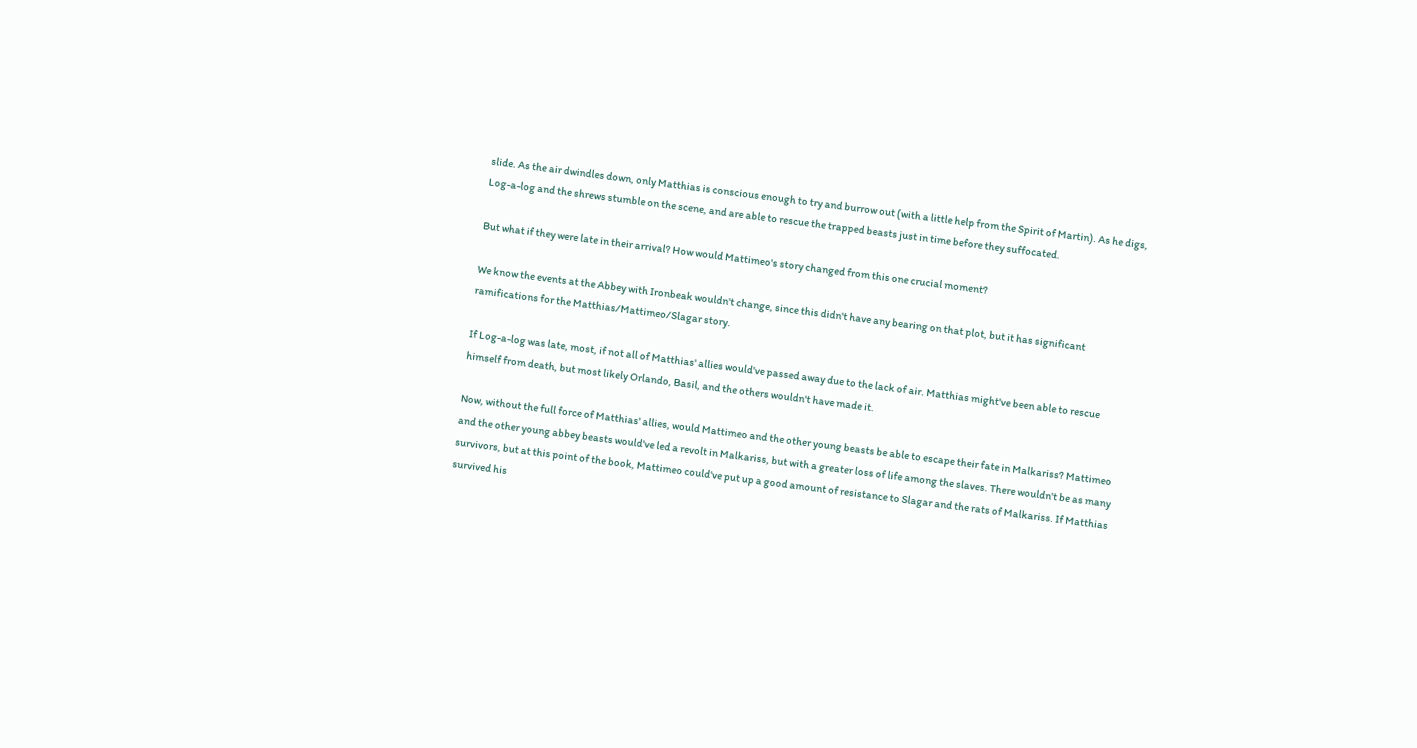slide. As the air dwindles down, only Matthias is conscious enough to try and burrow out (with a little help from the Spirit of Martin). As he digs, Log-a-log and the shrews stumble on the scene, and are able to rescue the trapped beasts just in time before they suffocated.

But what if they were late in their arrival? How would Mattimeo's story changed from this one crucial moment?

We know the events at the Abbey with Ironbeak wouldn't change, since this didn't have any bearing on that plot, but it has significant ramifications for the Matthias/Mattimeo/Slagar story.

If Log-a-log was late, most, if not all of Matthias' allies would've passed away due to the lack of air. Matthias might've been able to rescue himself from death, but most likely Orlando, Basil, and the others wouldn't have made it.

Now, without the full force of Matthias' allies, would Mattimeo and the other young beasts be able to escape their fate in Malkariss? Mattimeo and the other young abbey beasts would've led a revolt in Malkariss, but with a greater loss of life among the slaves. There wouldn't be as many survivors, but at this point of the book, Mattimeo could've put up a good amount of resistance to Slagar and the rats of Malkariss. If Matthias survived his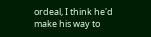ordeal, I think he'd make his way to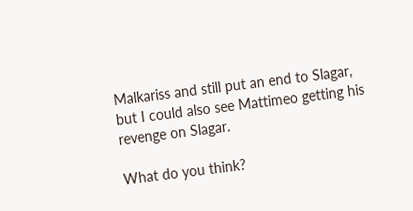Malkariss and still put an end to Slagar, but I could also see Mattimeo getting his revenge on Slagar.

What do you think?